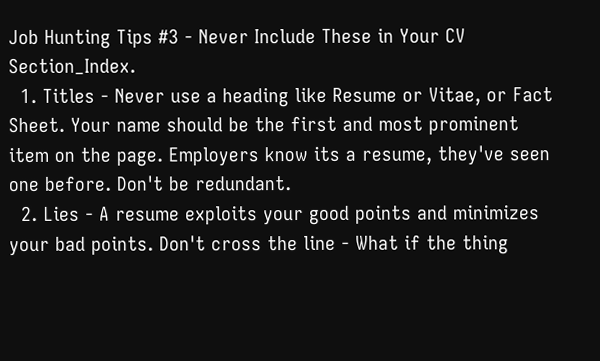Job Hunting Tips #3 - Never Include These in Your CV Section_Index.
  1. Titles - Never use a heading like Resume or Vitae, or Fact Sheet. Your name should be the first and most prominent item on the page. Employers know its a resume, they've seen one before. Don't be redundant.
  2. Lies - A resume exploits your good points and minimizes your bad points. Don't cross the line - What if the thing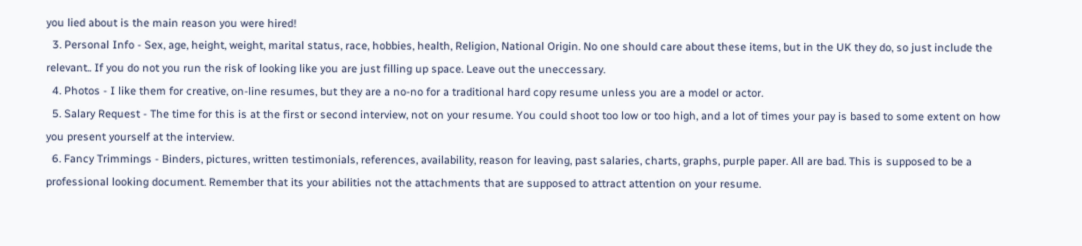you lied about is the main reason you were hired!
  3. Personal Info - Sex, age, height, weight, marital status, race, hobbies, health, Religion, National Origin. No one should care about these items, but in the UK they do, so just include the relevant.. If you do not you run the risk of looking like you are just filling up space. Leave out the uneccessary.
  4. Photos - I like them for creative, on-line resumes, but they are a no-no for a traditional hard copy resume unless you are a model or actor.
  5. Salary Request - The time for this is at the first or second interview, not on your resume. You could shoot too low or too high, and a lot of times your pay is based to some extent on how you present yourself at the interview.
  6. Fancy Trimmings - Binders, pictures, written testimonials, references, availability, reason for leaving, past salaries, charts, graphs, purple paper. All are bad. This is supposed to be a professional looking document. Remember that its your abilities not the attachments that are supposed to attract attention on your resume.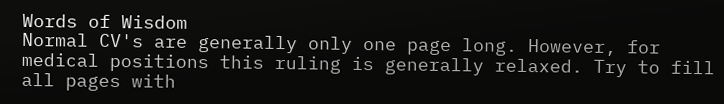Words of Wisdom
Normal CV's are generally only one page long. However, for medical positions this ruling is generally relaxed. Try to fill all pages with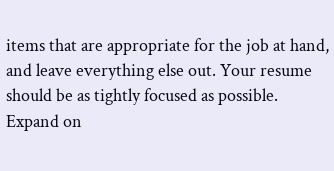items that are appropriate for the job at hand, and leave everything else out. Your resume should be as tightly focused as possible. Expand on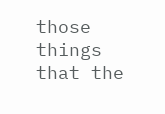those things that the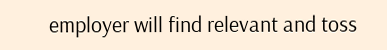employer will find relevant and toss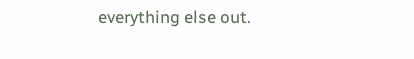everything else out.